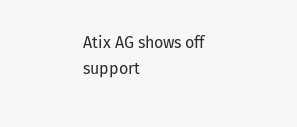Atix AG shows off support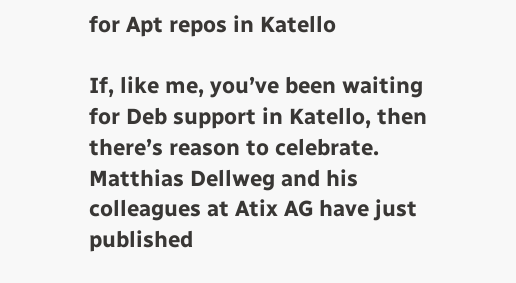for Apt repos in Katello

If, like me, you’ve been waiting for Deb support in Katello, then there’s reason to celebrate. Matthias Dellweg and his colleagues at Atix AG have just published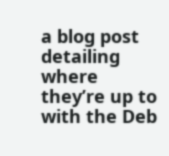a blog post detailing where they’re up to with the Deb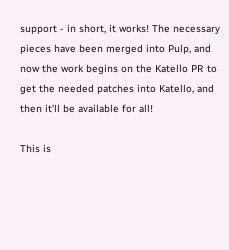support - in short, it works! The necessary pieces have been merged into Pulp, and now the work begins on the Katello PR to get the needed patches into Katello, and then it’ll be available for all!

This is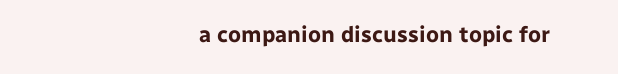a companion discussion topic for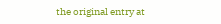the original entry at